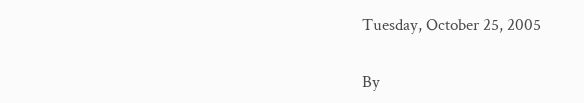Tuesday, October 25, 2005

By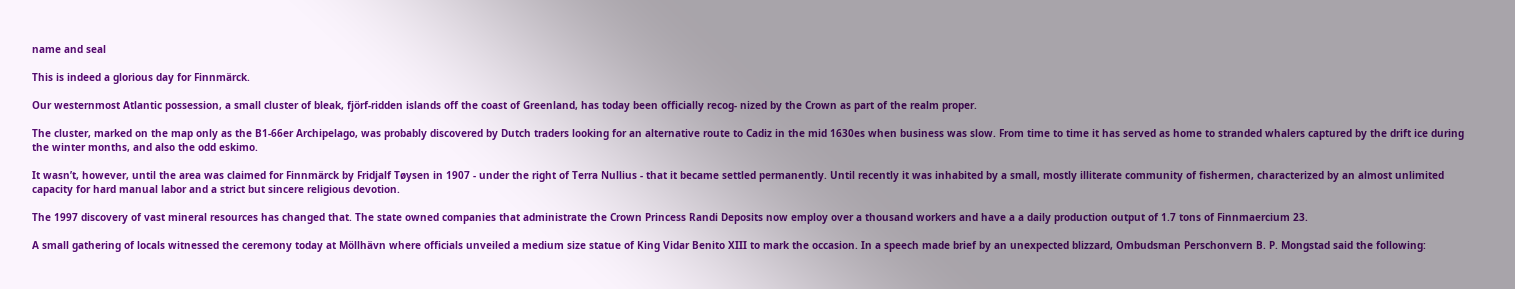name and seal

This is indeed a glorious day for Finnmärck.

Our westernmost Atlantic possession, a small cluster of bleak, fjörf-ridden islands off the coast of Greenland, has today been officially recog- nized by the Crown as part of the realm proper.

The cluster, marked on the map only as the B1-66er Archipelago, was probably discovered by Dutch traders looking for an alternative route to Cadiz in the mid 1630es when business was slow. From time to time it has served as home to stranded whalers captured by the drift ice during the winter months, and also the odd eskimo.

It wasn’t, however, until the area was claimed for Finnmärck by Fridjalf Tøysen in 1907 - under the right of Terra Nullius - that it became settled permanently. Until recently it was inhabited by a small, mostly illiterate community of fishermen, characterized by an almost unlimited capacity for hard manual labor and a strict but sincere religious devotion.

The 1997 discovery of vast mineral resources has changed that. The state owned companies that administrate the Crown Princess Randi Deposits now employ over a thousand workers and have a a daily production output of 1.7 tons of Finnmaercium 23.

A small gathering of locals witnessed the ceremony today at Möllhävn where officials unveiled a medium size statue of King Vidar Benito XIII to mark the occasion. In a speech made brief by an unexpected blizzard, Ombudsman Perschonvern B. P. Mongstad said the following: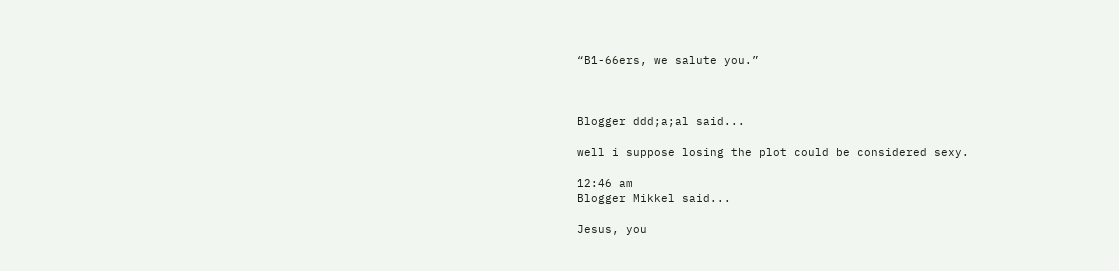“B1-66ers, we salute you.”



Blogger ddd;a;al said...

well i suppose losing the plot could be considered sexy.

12:46 am
Blogger Mikkel said...

Jesus, you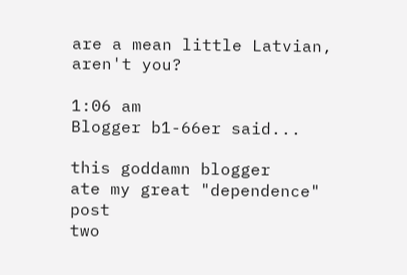are a mean little Latvian, aren't you?

1:06 am
Blogger b1-66er said...

this goddamn blogger
ate my great "dependence" post
two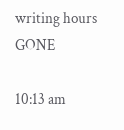writing hours GONE

10:13 am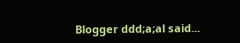Blogger ddd;a;al said...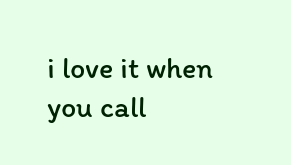i love it when you call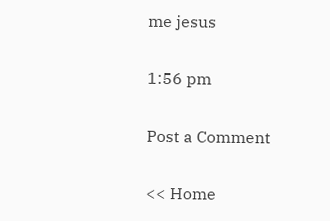me jesus

1:56 pm

Post a Comment

<< Home